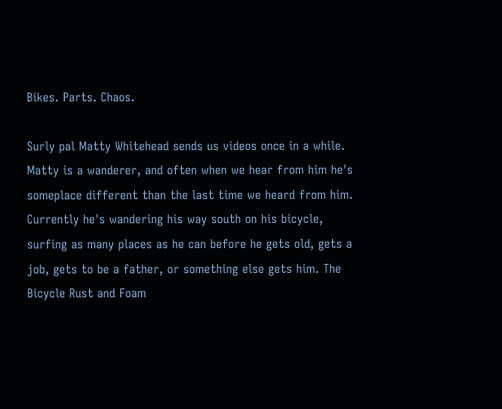Bikes. Parts. Chaos.

Surly pal Matty Whitehead sends us videos once in a while.  Matty is a wanderer, and often when we hear from him he's someplace different than the last time we heard from him. Currently he's wandering his way south on his bicycle, surfing as many places as he can before he gets old, gets a job, gets to be a father, or something else gets him. The Bicycle Rust and Foam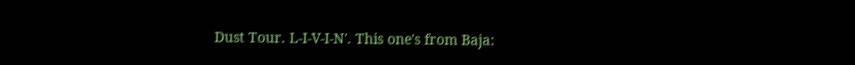Dust Tour. L-I-V-I-N'. This one's from Baja: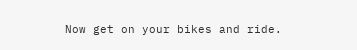Now get on your bikes and ride.